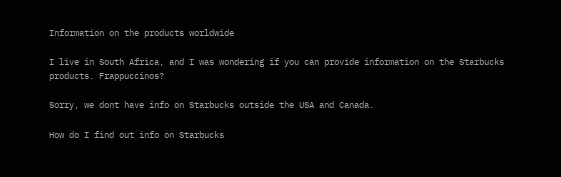Information on the products worldwide

I live in South Africa, and I was wondering if you can provide information on the Starbucks products. Frappuccinos?

Sorry, we dont have info on Starbucks outside the USA and Canada.

How do I find out info on Starbucks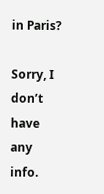in Paris?

Sorry, I don’t have any info.